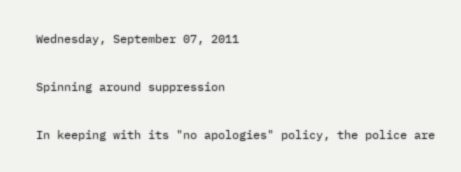Wednesday, September 07, 2011

Spinning around suppression

In keeping with its "no apologies" policy, the police are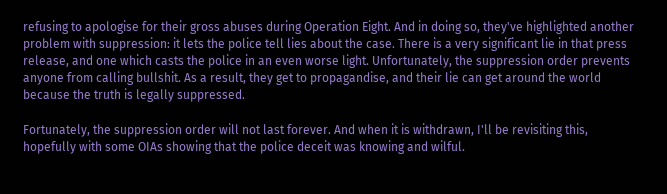refusing to apologise for their gross abuses during Operation Eight. And in doing so, they've highlighted another problem with suppression: it lets the police tell lies about the case. There is a very significant lie in that press release, and one which casts the police in an even worse light. Unfortunately, the suppression order prevents anyone from calling bullshit. As a result, they get to propagandise, and their lie can get around the world because the truth is legally suppressed.

Fortunately, the suppression order will not last forever. And when it is withdrawn, I'll be revisiting this, hopefully with some OIAs showing that the police deceit was knowing and wilful.